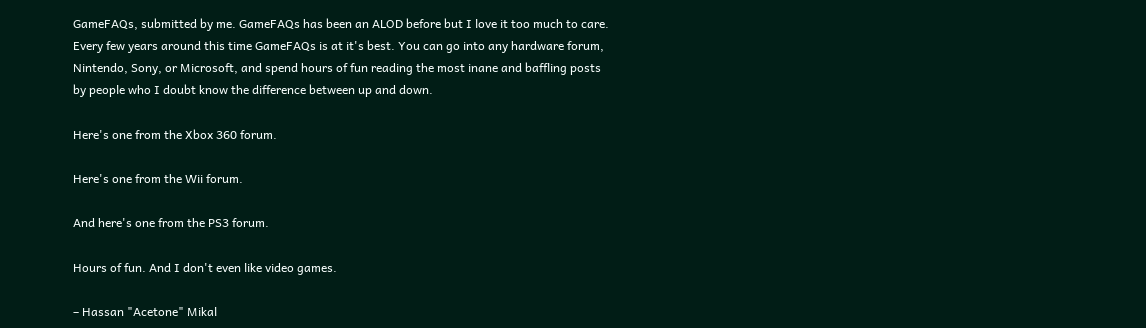GameFAQs, submitted by me. GameFAQs has been an ALOD before but I love it too much to care. Every few years around this time GameFAQs is at it's best. You can go into any hardware forum, Nintendo, Sony, or Microsoft, and spend hours of fun reading the most inane and baffling posts by people who I doubt know the difference between up and down.

Here's one from the Xbox 360 forum.

Here's one from the Wii forum.

And here's one from the PS3 forum.

Hours of fun. And I don't even like video games.

– Hassan "Acetone" Mikal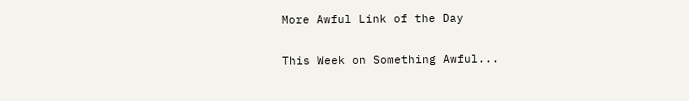More Awful Link of the Day

This Week on Something Awful...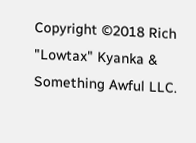Copyright ©2018 Rich "Lowtax" Kyanka & Something Awful LLC.